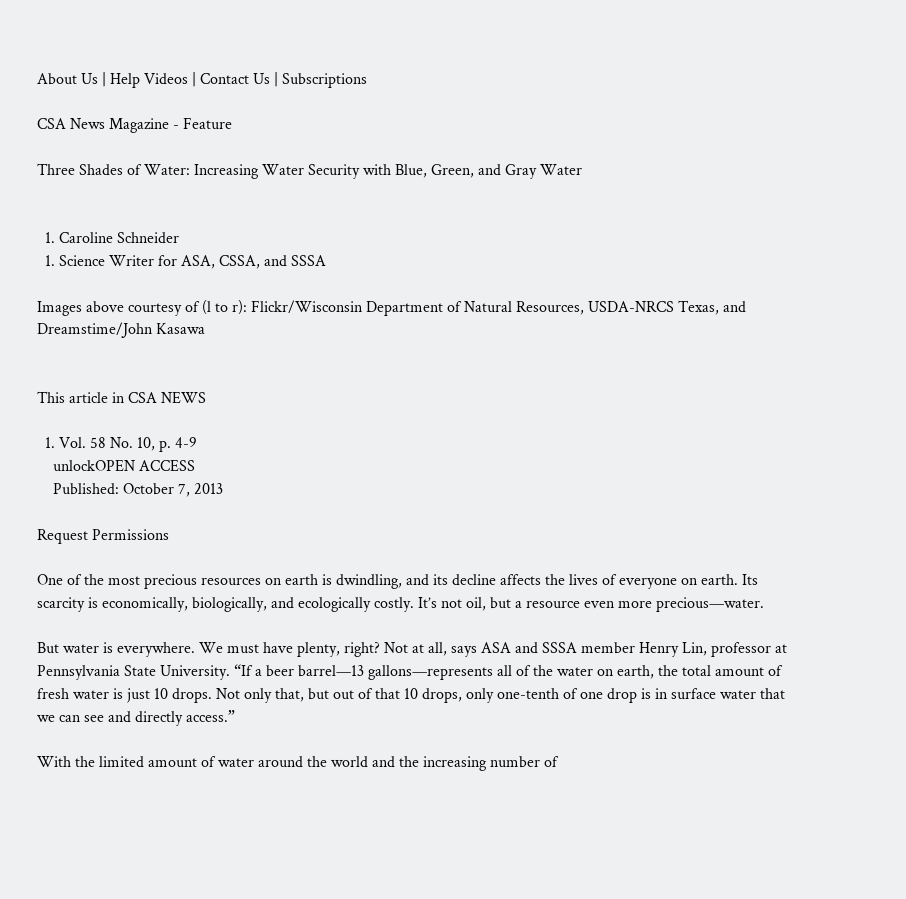About Us | Help Videos | Contact Us | Subscriptions

CSA News Magazine - Feature

Three Shades of Water: Increasing Water Security with Blue, Green, and Gray Water


  1. Caroline Schneider
  1. Science Writer for ASA, CSSA, and SSSA

Images above courtesy of (l to r): Flickr/Wisconsin Department of Natural Resources, USDA-NRCS Texas, and Dreamstime/John Kasawa


This article in CSA NEWS

  1. Vol. 58 No. 10, p. 4-9
    unlockOPEN ACCESS
    Published: October 7, 2013

Request Permissions

One of the most precious resources on earth is dwindling, and its decline affects the lives of everyone on earth. Its scarcity is economically, biologically, and ecologically costly. It’s not oil, but a resource even more precious—water.

But water is everywhere. We must have plenty, right? Not at all, says ASA and SSSA member Henry Lin, professor at Pennsylvania State University. “If a beer barrel—13 gallons—represents all of the water on earth, the total amount of fresh water is just 10 drops. Not only that, but out of that 10 drops, only one-tenth of one drop is in surface water that we can see and directly access.”

With the limited amount of water around the world and the increasing number of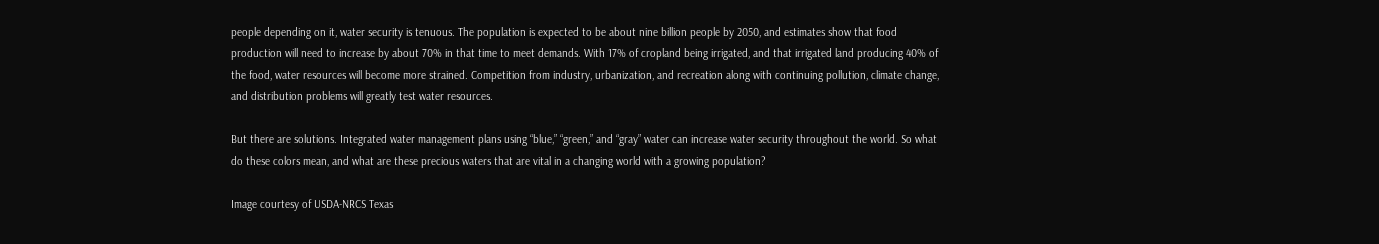people depending on it, water security is tenuous. The population is expected to be about nine billion people by 2050, and estimates show that food production will need to increase by about 70% in that time to meet demands. With 17% of cropland being irrigated, and that irrigated land producing 40% of the food, water resources will become more strained. Competition from industry, urbanization, and recreation along with continuing pollution, climate change, and distribution problems will greatly test water resources.

But there are solutions. Integrated water management plans using “blue,” “green,” and “gray” water can increase water security throughout the world. So what do these colors mean, and what are these precious waters that are vital in a changing world with a growing population?

Image courtesy of USDA-NRCS Texas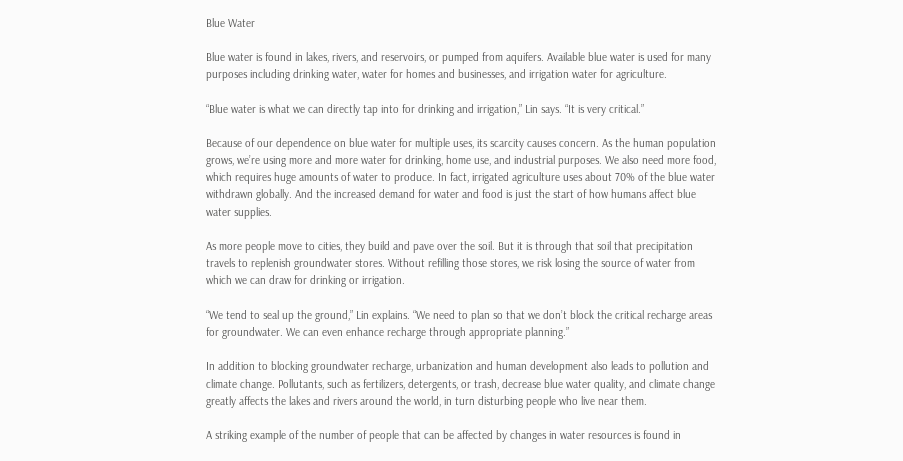Blue Water

Blue water is found in lakes, rivers, and reservoirs, or pumped from aquifers. Available blue water is used for many purposes including drinking water, water for homes and businesses, and irrigation water for agriculture.

“Blue water is what we can directly tap into for drinking and irrigation,” Lin says. “It is very critical.”

Because of our dependence on blue water for multiple uses, its scarcity causes concern. As the human population grows, we’re using more and more water for drinking, home use, and industrial purposes. We also need more food, which requires huge amounts of water to produce. In fact, irrigated agriculture uses about 70% of the blue water withdrawn globally. And the increased demand for water and food is just the start of how humans affect blue water supplies.

As more people move to cities, they build and pave over the soil. But it is through that soil that precipitation travels to replenish groundwater stores. Without refilling those stores, we risk losing the source of water from which we can draw for drinking or irrigation.

“We tend to seal up the ground,” Lin explains. “We need to plan so that we don’t block the critical recharge areas for groundwater. We can even enhance recharge through appropriate planning.”

In addition to blocking groundwater recharge, urbanization and human development also leads to pollution and climate change. Pollutants, such as fertilizers, detergents, or trash, decrease blue water quality, and climate change greatly affects the lakes and rivers around the world, in turn disturbing people who live near them.

A striking example of the number of people that can be affected by changes in water resources is found in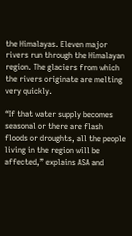the Himalayas. Eleven major rivers run through the Himalayan region. The glaciers from which the rivers originate are melting very quickly.

“If that water supply becomes seasonal or there are flash floods or droughts, all the people living in the region will be affected,” explains ASA and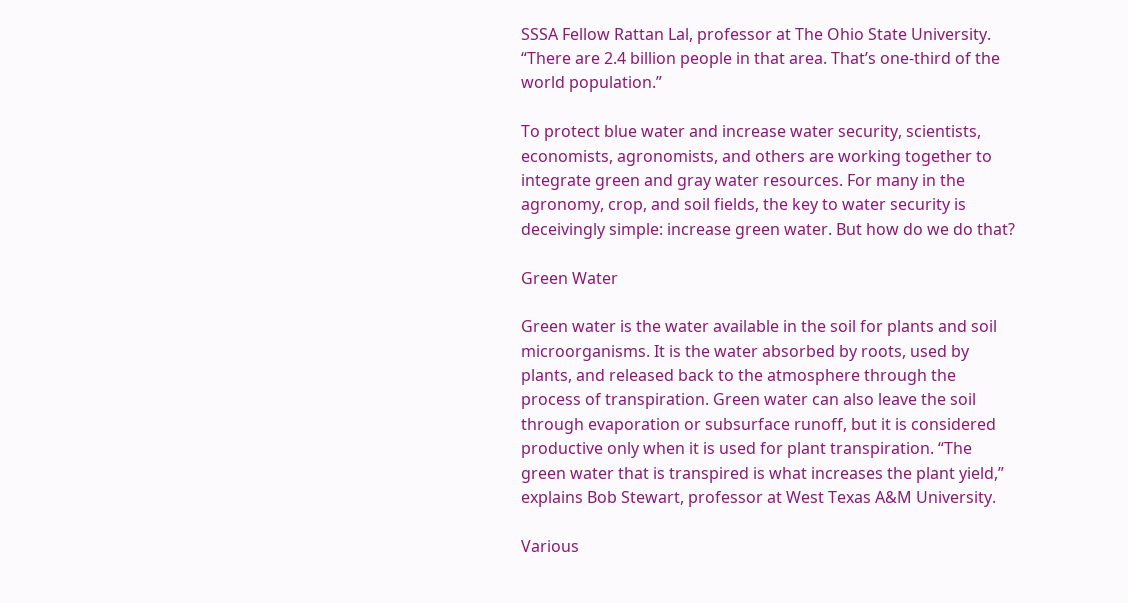SSSA Fellow Rattan Lal, professor at The Ohio State University. “There are 2.4 billion people in that area. That’s one-third of the world population.”

To protect blue water and increase water security, scientists, economists, agronomists, and others are working together to integrate green and gray water resources. For many in the agronomy, crop, and soil fields, the key to water security is deceivingly simple: increase green water. But how do we do that?

Green Water

Green water is the water available in the soil for plants and soil microorganisms. It is the water absorbed by roots, used by plants, and released back to the atmosphere through the process of transpiration. Green water can also leave the soil through evaporation or subsurface runoff, but it is considered productive only when it is used for plant transpiration. “The green water that is transpired is what increases the plant yield,” explains Bob Stewart, professor at West Texas A&M University.

Various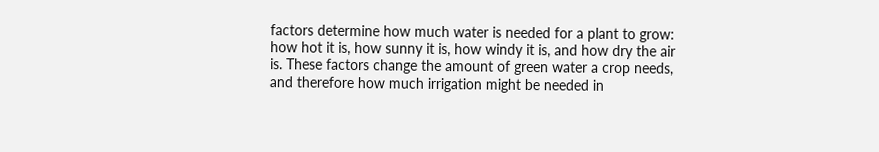factors determine how much water is needed for a plant to grow: how hot it is, how sunny it is, how windy it is, and how dry the air is. These factors change the amount of green water a crop needs, and therefore how much irrigation might be needed in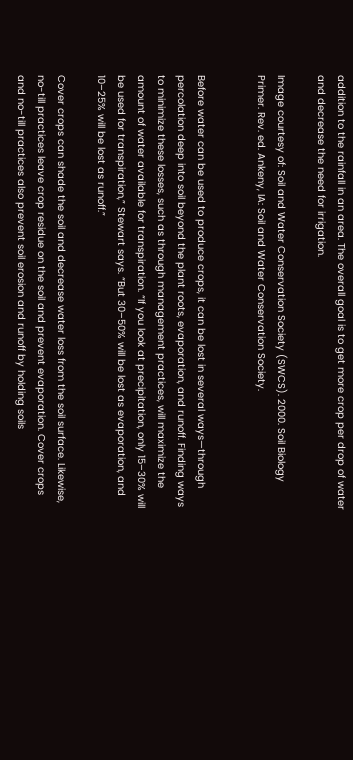addition to the rainfall in an area. The overall goal is to get more crop per drop of water and decrease the need for irrigation.

Image courtesy of: Soil and Water Conservation Society (SWCS). 2000. Soil Biology Primer. Rev. ed. Ankeny, IA: Soil and Water Conservation Society.


Before water can be used to produce crops, it can be lost in several ways—through percolation deep into soil beyond the plant roots, evaporation, and runoff. Finding ways to minimize these losses, such as through management practices, will maximize the amount of water available for transpiration. “If you look at precipitation, only 15–30% will be used for transpiration,” Stewart says. “But 30–50% will be lost as evaporation, and 10–25% will be lost as runoff.”

Cover crops can shade the soil and decrease water loss from the soil surface. Likewise, no-till practices leave crop residue on the soil and prevent evaporation. Cover crops and no-till practices also prevent soil erosion and runoff by holding soils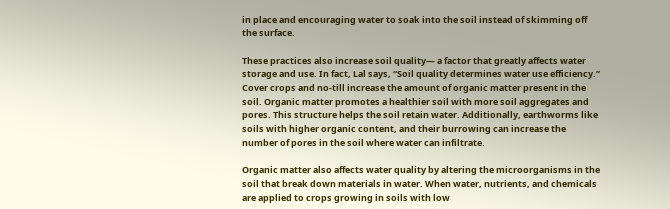in place and encouraging water to soak into the soil instead of skimming off the surface.

These practices also increase soil quality— a factor that greatly affects water storage and use. In fact, Lal says, “Soil quality determines water use efficiency.” Cover crops and no-till increase the amount of organic matter present in the soil. Organic matter promotes a healthier soil with more soil aggregates and pores. This structure helps the soil retain water. Additionally, earthworms like soils with higher organic content, and their burrowing can increase the number of pores in the soil where water can infiltrate.

Organic matter also affects water quality by altering the microorganisms in the soil that break down materials in water. When water, nutrients, and chemicals are applied to crops growing in soils with low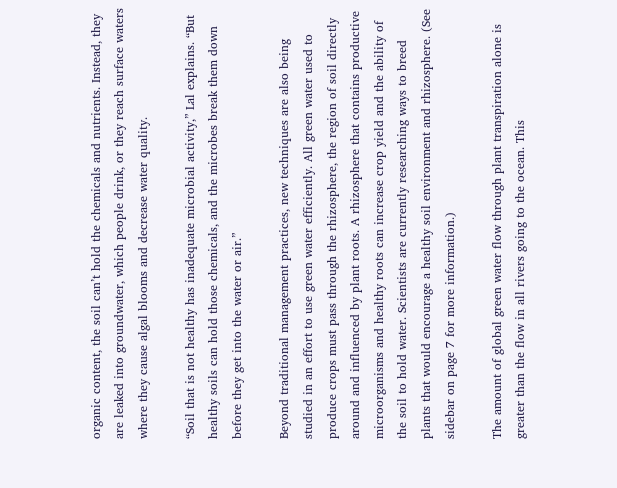organic content, the soil can’t hold the chemicals and nutrients. Instead, they are leaked into groundwater, which people drink, or they reach surface waters where they cause algal blooms and decrease water quality.

“Soil that is not healthy has inadequate microbial activity,” Lal explains. “But healthy soils can hold those chemicals, and the microbes break them down before they get into the water or air.”

Beyond traditional management practices, new techniques are also being studied in an effort to use green water efficiently. All green water used to produce crops must pass through the rhizosphere, the region of soil directly around and influenced by plant roots. A rhizosphere that contains productive microorganisms and healthy roots can increase crop yield and the ability of the soil to hold water. Scientists are currently researching ways to breed plants that would encourage a healthy soil environment and rhizosphere. (See sidebar on page 7 for more information.)

The amount of global green water flow through plant transpiration alone is greater than the flow in all rivers going to the ocean. This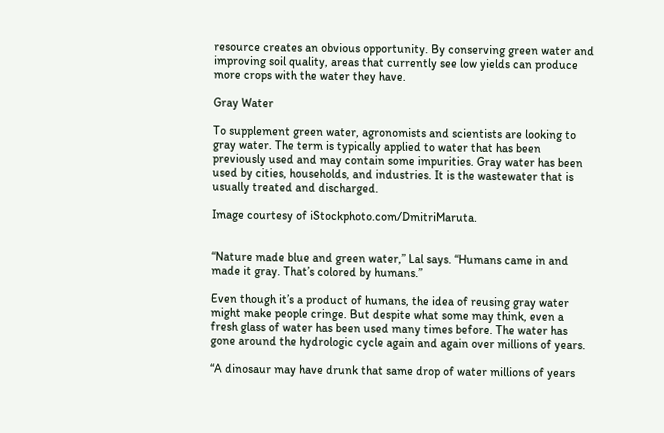resource creates an obvious opportunity. By conserving green water and improving soil quality, areas that currently see low yields can produce more crops with the water they have.

Gray Water

To supplement green water, agronomists and scientists are looking to gray water. The term is typically applied to water that has been previously used and may contain some impurities. Gray water has been used by cities, households, and industries. It is the wastewater that is usually treated and discharged.

Image courtesy of iStockphoto.com/DmitriMaruta.


“Nature made blue and green water,” Lal says. “Humans came in and made it gray. That’s colored by humans.”

Even though it’s a product of humans, the idea of reusing gray water might make people cringe. But despite what some may think, even a fresh glass of water has been used many times before. The water has gone around the hydrologic cycle again and again over millions of years.

“A dinosaur may have drunk that same drop of water millions of years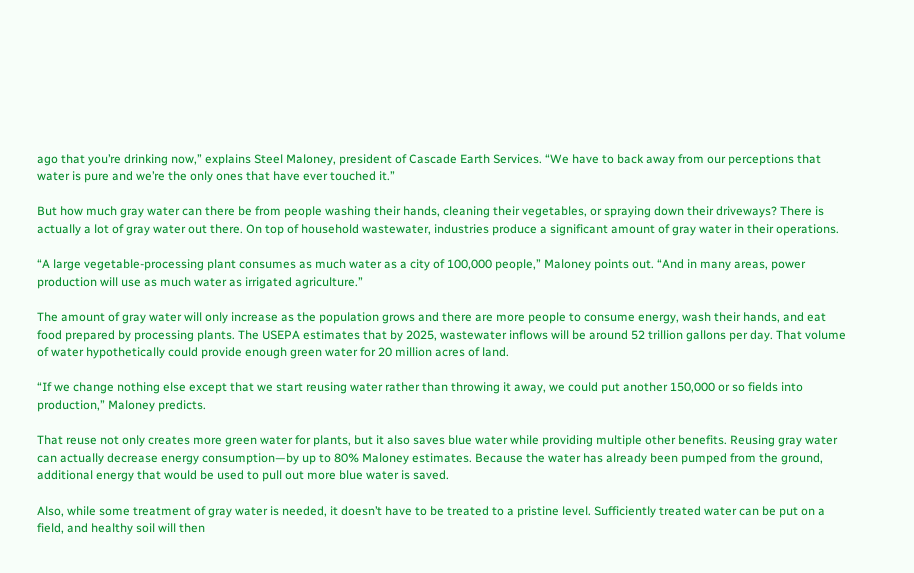ago that you’re drinking now,” explains Steel Maloney, president of Cascade Earth Services. “We have to back away from our perceptions that water is pure and we’re the only ones that have ever touched it.”

But how much gray water can there be from people washing their hands, cleaning their vegetables, or spraying down their driveways? There is actually a lot of gray water out there. On top of household wastewater, industries produce a significant amount of gray water in their operations.

“A large vegetable-processing plant consumes as much water as a city of 100,000 people,” Maloney points out. “And in many areas, power production will use as much water as irrigated agriculture.”

The amount of gray water will only increase as the population grows and there are more people to consume energy, wash their hands, and eat food prepared by processing plants. The USEPA estimates that by 2025, wastewater inflows will be around 52 trillion gallons per day. That volume of water hypothetically could provide enough green water for 20 million acres of land.

“If we change nothing else except that we start reusing water rather than throwing it away, we could put another 150,000 or so fields into production,” Maloney predicts.

That reuse not only creates more green water for plants, but it also saves blue water while providing multiple other benefits. Reusing gray water can actually decrease energy consumption—by up to 80% Maloney estimates. Because the water has already been pumped from the ground, additional energy that would be used to pull out more blue water is saved.

Also, while some treatment of gray water is needed, it doesn’t have to be treated to a pristine level. Sufficiently treated water can be put on a field, and healthy soil will then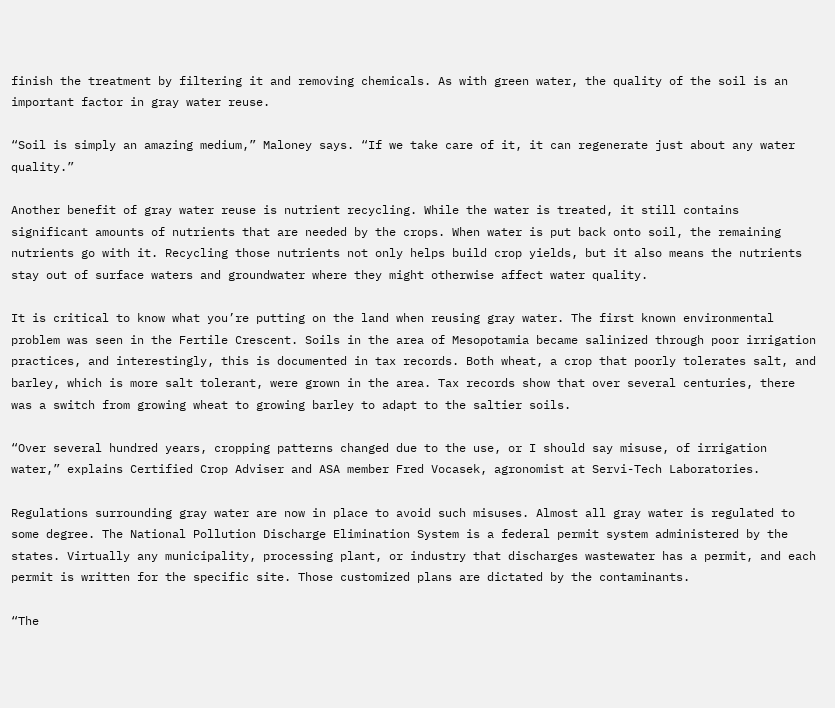finish the treatment by filtering it and removing chemicals. As with green water, the quality of the soil is an important factor in gray water reuse.

“Soil is simply an amazing medium,” Maloney says. “If we take care of it, it can regenerate just about any water quality.”

Another benefit of gray water reuse is nutrient recycling. While the water is treated, it still contains significant amounts of nutrients that are needed by the crops. When water is put back onto soil, the remaining nutrients go with it. Recycling those nutrients not only helps build crop yields, but it also means the nutrients stay out of surface waters and groundwater where they might otherwise affect water quality.

It is critical to know what you’re putting on the land when reusing gray water. The first known environmental problem was seen in the Fertile Crescent. Soils in the area of Mesopotamia became salinized through poor irrigation practices, and interestingly, this is documented in tax records. Both wheat, a crop that poorly tolerates salt, and barley, which is more salt tolerant, were grown in the area. Tax records show that over several centuries, there was a switch from growing wheat to growing barley to adapt to the saltier soils.

“Over several hundred years, cropping patterns changed due to the use, or I should say misuse, of irrigation water,” explains Certified Crop Adviser and ASA member Fred Vocasek, agronomist at Servi-Tech Laboratories.

Regulations surrounding gray water are now in place to avoid such misuses. Almost all gray water is regulated to some degree. The National Pollution Discharge Elimination System is a federal permit system administered by the states. Virtually any municipality, processing plant, or industry that discharges wastewater has a permit, and each permit is written for the specific site. Those customized plans are dictated by the contaminants.

“The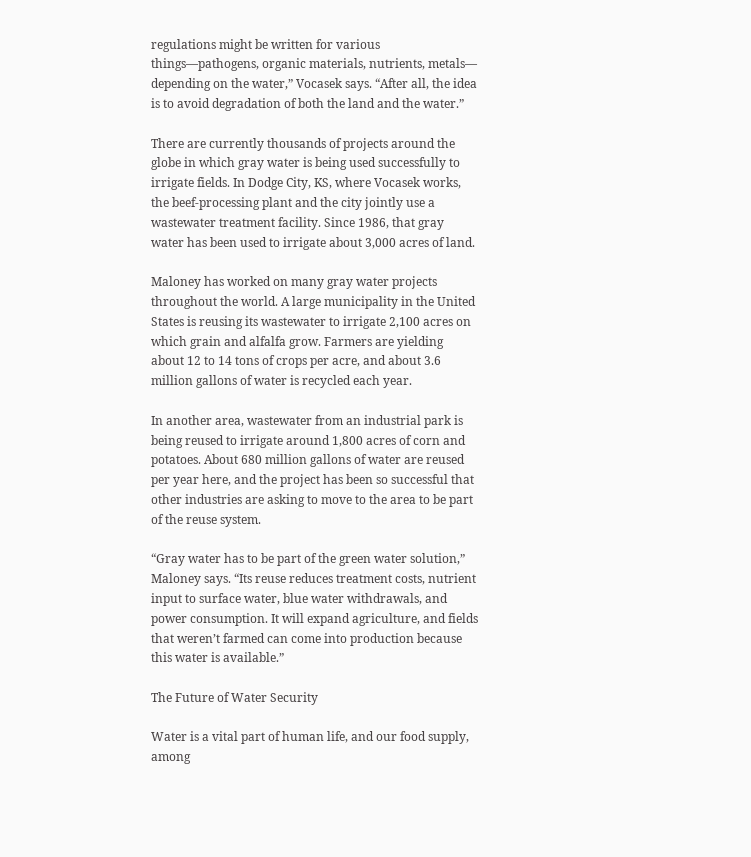regulations might be written for various things—pathogens, organic materials, nutrients, metals— depending on the water,” Vocasek says. “After all, the idea is to avoid degradation of both the land and the water.”

There are currently thousands of projects around the globe in which gray water is being used successfully to irrigate fields. In Dodge City, KS, where Vocasek works, the beef-processing plant and the city jointly use a wastewater treatment facility. Since 1986, that gray water has been used to irrigate about 3,000 acres of land.

Maloney has worked on many gray water projects throughout the world. A large municipality in the United States is reusing its wastewater to irrigate 2,100 acres on which grain and alfalfa grow. Farmers are yielding about 12 to 14 tons of crops per acre, and about 3.6 million gallons of water is recycled each year.

In another area, wastewater from an industrial park is being reused to irrigate around 1,800 acres of corn and potatoes. About 680 million gallons of water are reused per year here, and the project has been so successful that other industries are asking to move to the area to be part of the reuse system.

“Gray water has to be part of the green water solution,” Maloney says. “Its reuse reduces treatment costs, nutrient input to surface water, blue water withdrawals, and power consumption. It will expand agriculture, and fields that weren’t farmed can come into production because this water is available.”

The Future of Water Security

Water is a vital part of human life, and our food supply, among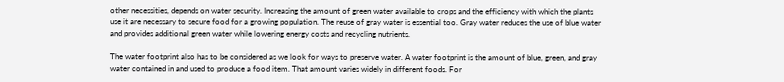other necessities, depends on water security. Increasing the amount of green water available to crops and the efficiency with which the plants use it are necessary to secure food for a growing population. The reuse of gray water is essential too. Gray water reduces the use of blue water and provides additional green water while lowering energy costs and recycling nutrients.

The water footprint also has to be considered as we look for ways to preserve water. A water footprint is the amount of blue, green, and gray water contained in and used to produce a food item. That amount varies widely in different foods. For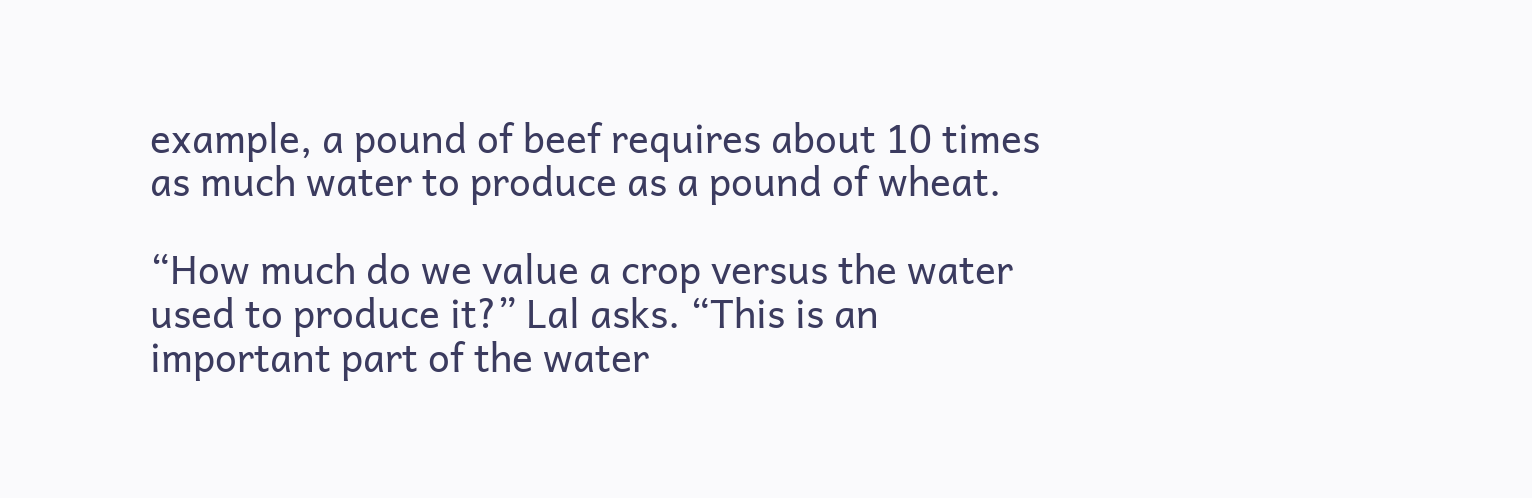example, a pound of beef requires about 10 times as much water to produce as a pound of wheat.

“How much do we value a crop versus the water used to produce it?” Lal asks. “This is an important part of the water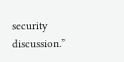security discussion.”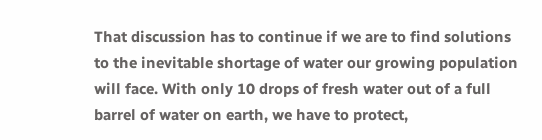That discussion has to continue if we are to find solutions to the inevitable shortage of water our growing population will face. With only 10 drops of fresh water out of a full barrel of water on earth, we have to protect,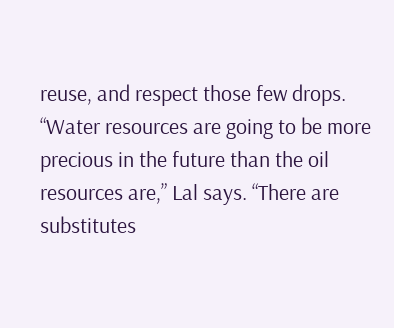reuse, and respect those few drops. “Water resources are going to be more precious in the future than the oil resources are,” Lal says. “There are substitutes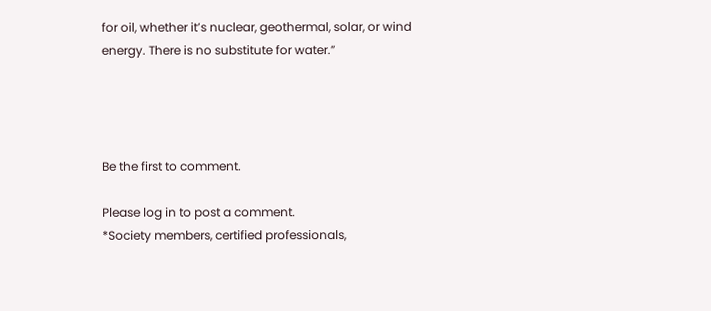for oil, whether it’s nuclear, geothermal, solar, or wind energy. There is no substitute for water.”




Be the first to comment.

Please log in to post a comment.
*Society members, certified professionals,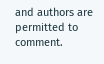and authors are permitted to comment.